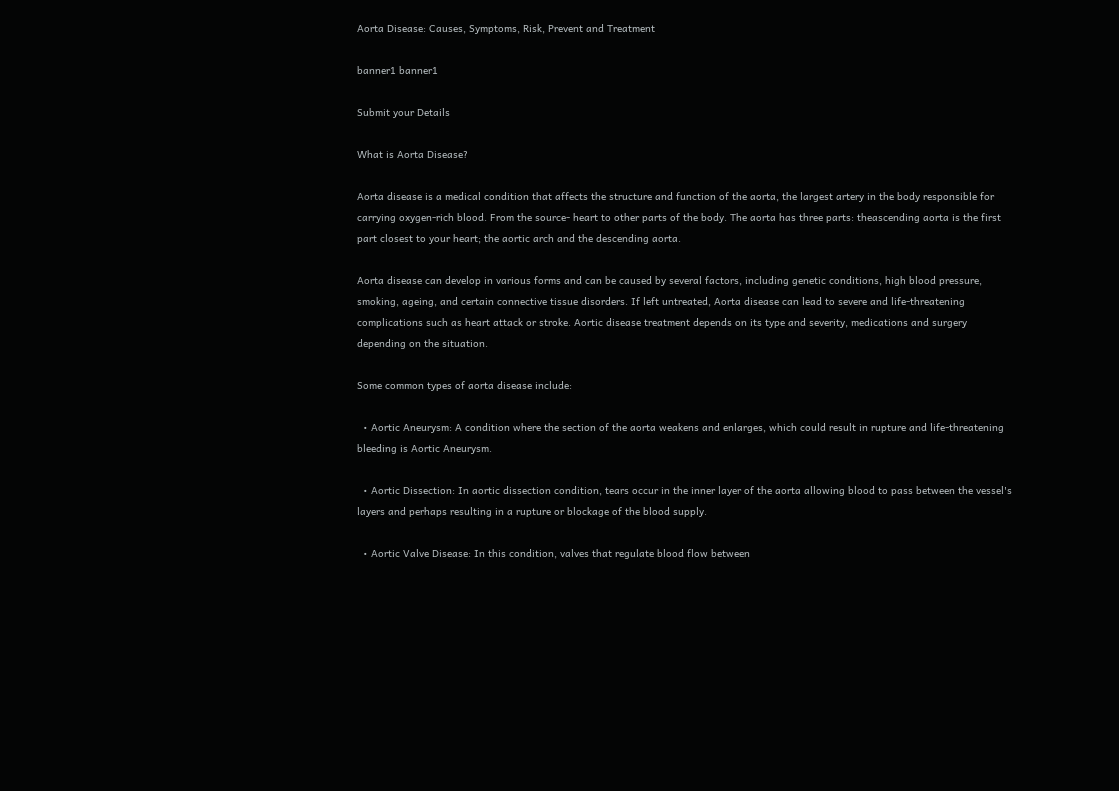Aorta Disease: Causes, Symptoms, Risk, Prevent and Treatment

banner1 banner1

Submit your Details

What is Aorta Disease?

Aorta disease is a medical condition that affects the structure and function of the aorta, the largest artery in the body responsible for carrying oxygen-rich blood. From the source- heart to other parts of the body. The aorta has three parts: theascending aorta is the first part closest to your heart; the aortic arch and the descending aorta.

Aorta disease can develop in various forms and can be caused by several factors, including genetic conditions, high blood pressure, smoking, ageing, and certain connective tissue disorders. If left untreated, Aorta disease can lead to severe and life-threatening complications such as heart attack or stroke. Aortic disease treatment depends on its type and severity, medications and surgery depending on the situation.

Some common types of aorta disease include:

  • Aortic Aneurysm: A condition where the section of the aorta weakens and enlarges, which could result in rupture and life-threatening bleeding is Aortic Aneurysm.

  • Aortic Dissection: In aortic dissection condition, tears occur in the inner layer of the aorta allowing blood to pass between the vessel's layers and perhaps resulting in a rupture or blockage of the blood supply.

  • Aortic Valve Disease: In this condition, valves that regulate blood flow between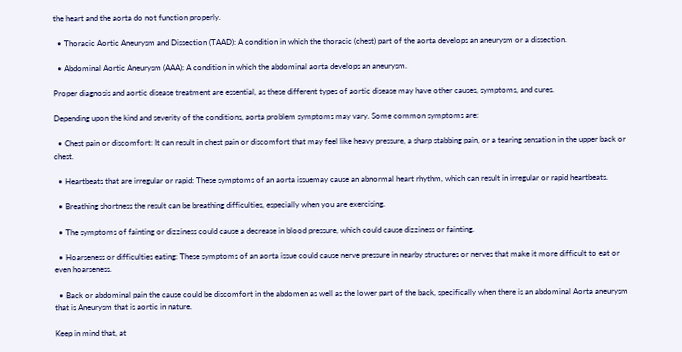the heart and the aorta do not function properly.

  • Thoracic Aortic Aneurysm and Dissection (TAAD): A condition in which the thoracic (chest) part of the aorta develops an aneurysm or a dissection.

  • Abdominal Aortic Aneurysm (AAA): A condition in which the abdominal aorta develops an aneurysm.

Proper diagnosis and aortic disease treatment are essential, as these different types of aortic disease may have other causes, symptoms, and cures.

Depending upon the kind and severity of the conditions, aorta problem symptoms may vary. Some common symptoms are:

  • Chest pain or discomfort: It can result in chest pain or discomfort that may feel like heavy pressure, a sharp stabbing pain, or a tearing sensation in the upper back or chest.

  • Heartbeats that are irregular or rapid: These symptoms of an aorta issuemay cause an abnormal heart rhythm, which can result in irregular or rapid heartbeats.

  • Breathing shortness the result can be breathing difficulties, especially when you are exercising.

  • The symptoms of fainting or dizziness could cause a decrease in blood pressure, which could cause dizziness or fainting.

  • Hoarseness or difficulties eating: These symptoms of an aorta issue could cause nerve pressure in nearby structures or nerves that make it more difficult to eat or even hoarseness.

  • Back or abdominal pain the cause could be discomfort in the abdomen as well as the lower part of the back, specifically when there is an abdominal Aorta aneurysm that is Aneurysm that is aortic in nature.

Keep in mind that, at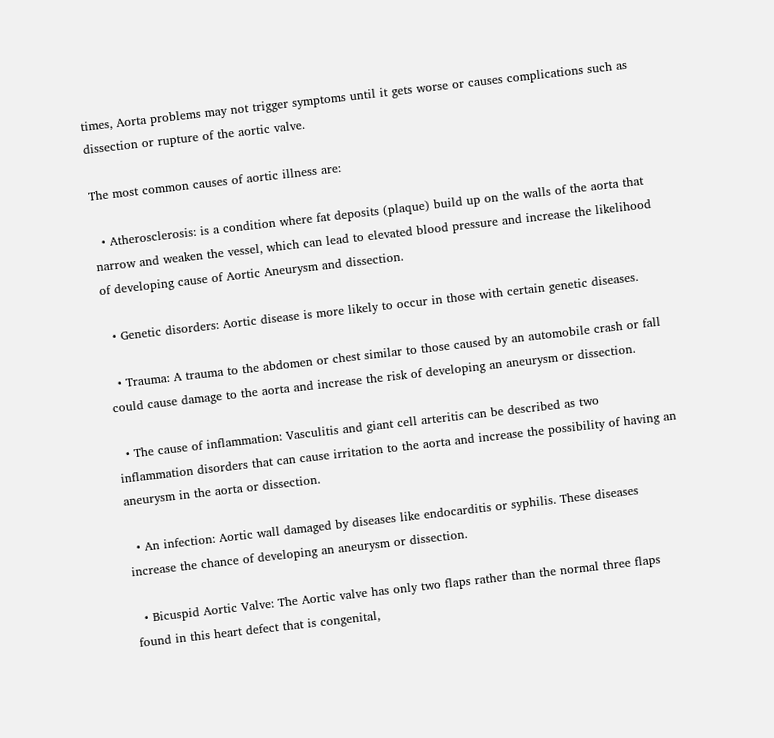times, Aorta problems may not trigger symptoms until it gets worse or causes complications such as dissection or rupture of the aortic valve.

The most common causes of aortic illness are:

  • Atherosclerosis: is a condition where fat deposits (plaque) build up on the walls of the aorta that narrow and weaken the vessel, which can lead to elevated blood pressure and increase the likelihood of developing cause of Aortic Aneurysm and dissection.

  • Genetic disorders: Aortic disease is more likely to occur in those with certain genetic diseases.

  • Trauma: A trauma to the abdomen or chest similar to those caused by an automobile crash or fall could cause damage to the aorta and increase the risk of developing an aneurysm or dissection.

  • The cause of inflammation: Vasculitis and giant cell arteritis can be described as two inflammation disorders that can cause irritation to the aorta and increase the possibility of having an aneurysm in the aorta or dissection.

  • An infection: Aortic wall damaged by diseases like endocarditis or syphilis. These diseases increase the chance of developing an aneurysm or dissection.

  • Bicuspid Aortic Valve: The Aortic valve has only two flaps rather than the normal three flaps found in this heart defect that is congenital,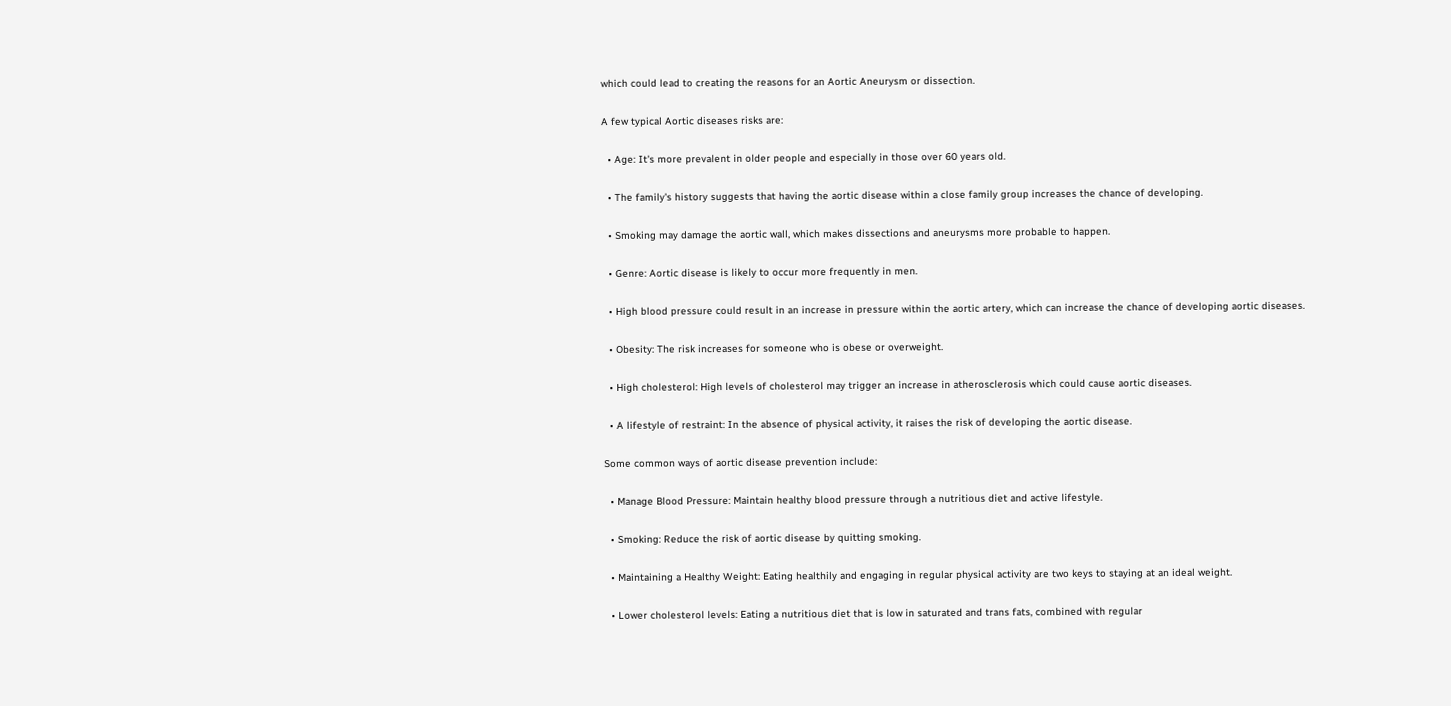which could lead to creating the reasons for an Aortic Aneurysm or dissection.

A few typical Aortic diseases risks are:

  • Age: It's more prevalent in older people and especially in those over 60 years old.

  • The family's history suggests that having the aortic disease within a close family group increases the chance of developing.

  • Smoking may damage the aortic wall, which makes dissections and aneurysms more probable to happen.

  • Genre: Aortic disease is likely to occur more frequently in men.

  • High blood pressure could result in an increase in pressure within the aortic artery, which can increase the chance of developing aortic diseases.

  • Obesity: The risk increases for someone who is obese or overweight.

  • High cholesterol: High levels of cholesterol may trigger an increase in atherosclerosis which could cause aortic diseases.

  • A lifestyle of restraint: In the absence of physical activity, it raises the risk of developing the aortic disease.

Some common ways of aortic disease prevention include:

  • Manage Blood Pressure: Maintain healthy blood pressure through a nutritious diet and active lifestyle.

  • Smoking: Reduce the risk of aortic disease by quitting smoking.

  • Maintaining a Healthy Weight: Eating healthily and engaging in regular physical activity are two keys to staying at an ideal weight.

  • Lower cholesterol levels: Eating a nutritious diet that is low in saturated and trans fats, combined with regular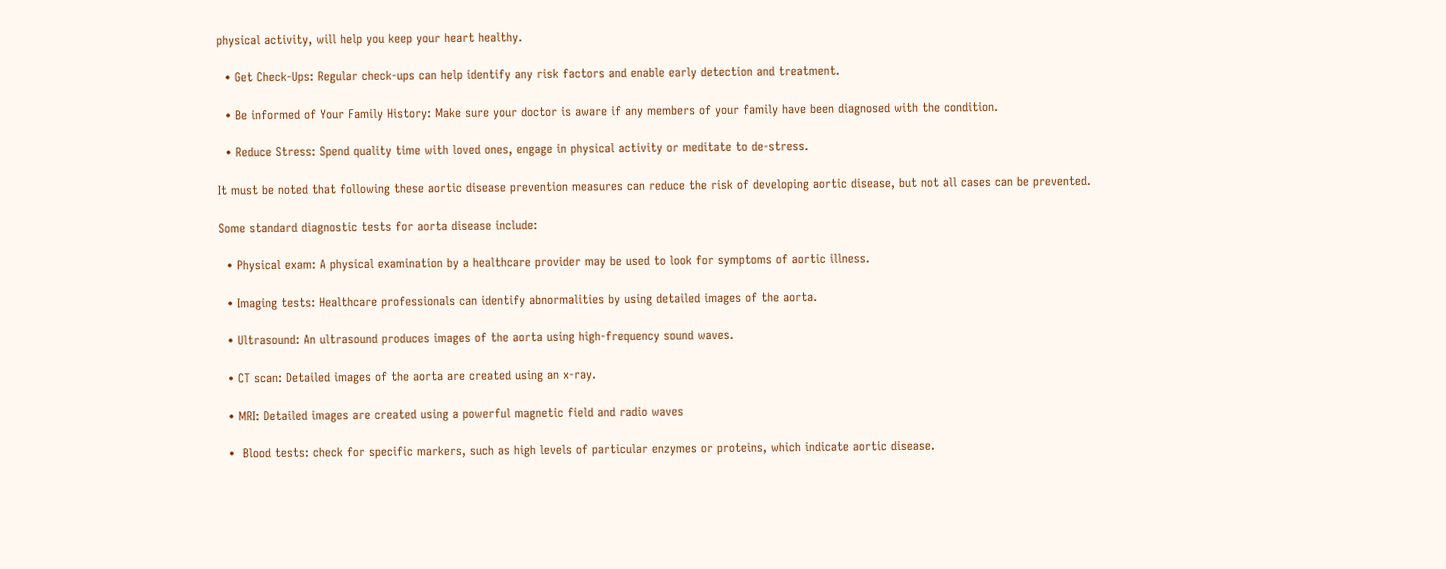physical activity, will help you keep your heart healthy.

  • Get Check-Ups: Regular check-ups can help identify any risk factors and enable early detection and treatment.

  • Be informed of Your Family History: Make sure your doctor is aware if any members of your family have been diagnosed with the condition.

  • Reduce Stress: Spend quality time with loved ones, engage in physical activity or meditate to de-stress.

It must be noted that following these aortic disease prevention measures can reduce the risk of developing aortic disease, but not all cases can be prevented.

Some standard diagnostic tests for aorta disease include:

  • Physical exam: A physical examination by a healthcare provider may be used to look for symptoms of aortic illness.

  • Imaging tests: Healthcare professionals can identify abnormalities by using detailed images of the aorta.

  • Ultrasound: An ultrasound produces images of the aorta using high-frequency sound waves.

  • CT scan: Detailed images of the aorta are created using an x-ray.

  • MRI: Detailed images are created using a powerful magnetic field and radio waves

  •  Blood tests: check for specific markers, such as high levels of particular enzymes or proteins, which indicate aortic disease.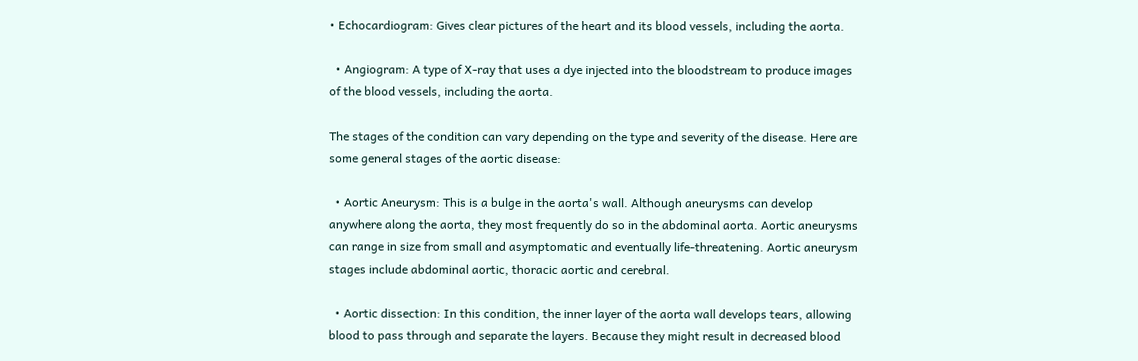• Echocardiogram: Gives clear pictures of the heart and its blood vessels, including the aorta.

  • Angiogram: A type of X-ray that uses a dye injected into the bloodstream to produce images of the blood vessels, including the aorta.

The stages of the condition can vary depending on the type and severity of the disease. Here are some general stages of the aortic disease:

  • Aortic Aneurysm: This is a bulge in the aorta's wall. Although aneurysms can develop anywhere along the aorta, they most frequently do so in the abdominal aorta. Aortic aneurysms can range in size from small and asymptomatic and eventually life-threatening. Aortic aneurysm stages include abdominal aortic, thoracic aortic and cerebral.

  • Aortic dissection: In this condition, the inner layer of the aorta wall develops tears, allowing blood to pass through and separate the layers. Because they might result in decreased blood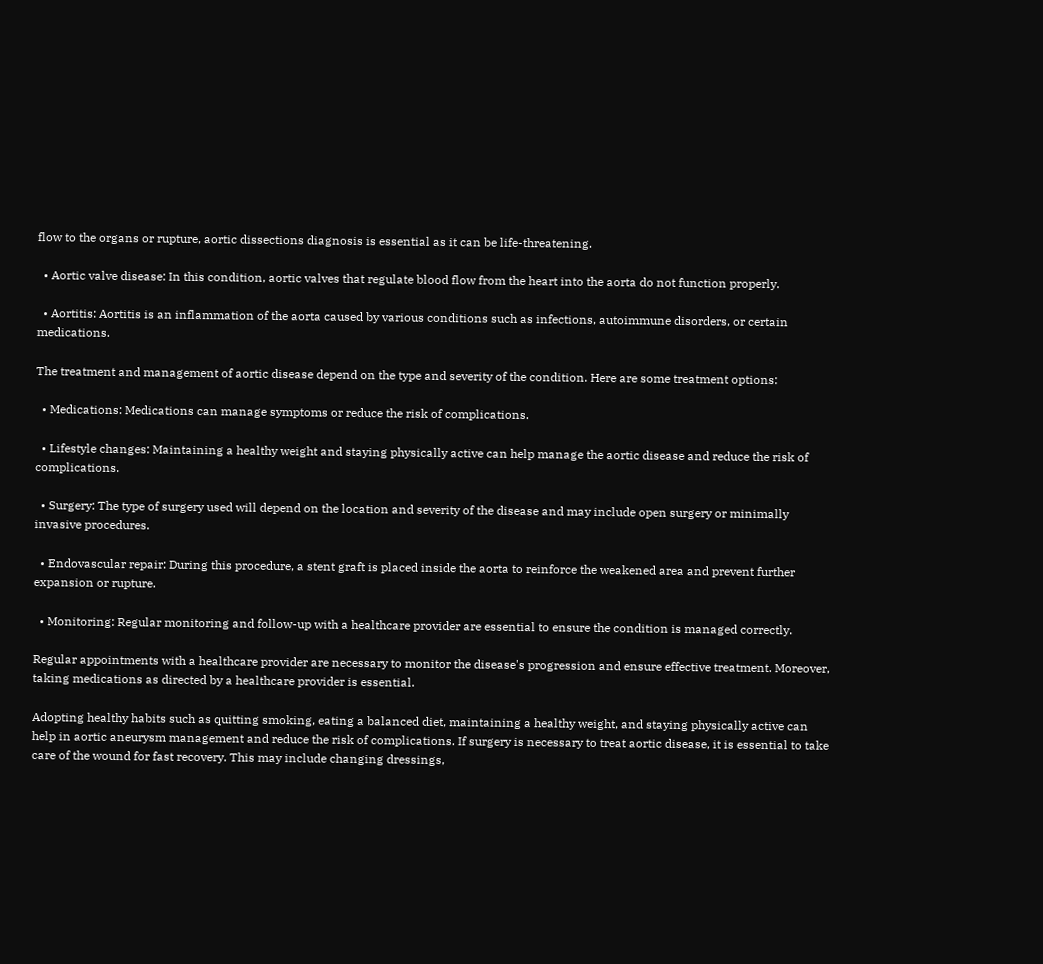flow to the organs or rupture, aortic dissections diagnosis is essential as it can be life-threatening.

  • Aortic valve disease: In this condition, aortic valves that regulate blood flow from the heart into the aorta do not function properly.

  • Aortitis: Aortitis is an inflammation of the aorta caused by various conditions such as infections, autoimmune disorders, or certain medications.

The treatment and management of aortic disease depend on the type and severity of the condition. Here are some treatment options:

  • Medications: Medications can manage symptoms or reduce the risk of complications.

  • Lifestyle changes: Maintaining a healthy weight and staying physically active can help manage the aortic disease and reduce the risk of complications.

  • Surgery: The type of surgery used will depend on the location and severity of the disease and may include open surgery or minimally invasive procedures.

  • Endovascular repair: During this procedure, a stent graft is placed inside the aorta to reinforce the weakened area and prevent further expansion or rupture.

  • Monitoring: Regular monitoring and follow-up with a healthcare provider are essential to ensure the condition is managed correctly.

Regular appointments with a healthcare provider are necessary to monitor the disease's progression and ensure effective treatment. Moreover, taking medications as directed by a healthcare provider is essential.

Adopting healthy habits such as quitting smoking, eating a balanced diet, maintaining a healthy weight, and staying physically active can help in aortic aneurysm management and reduce the risk of complications. If surgery is necessary to treat aortic disease, it is essential to take care of the wound for fast recovery. This may include changing dressings,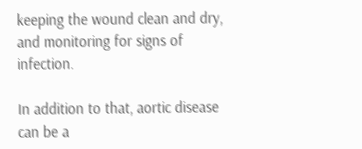keeping the wound clean and dry, and monitoring for signs of infection.

In addition to that, aortic disease can be a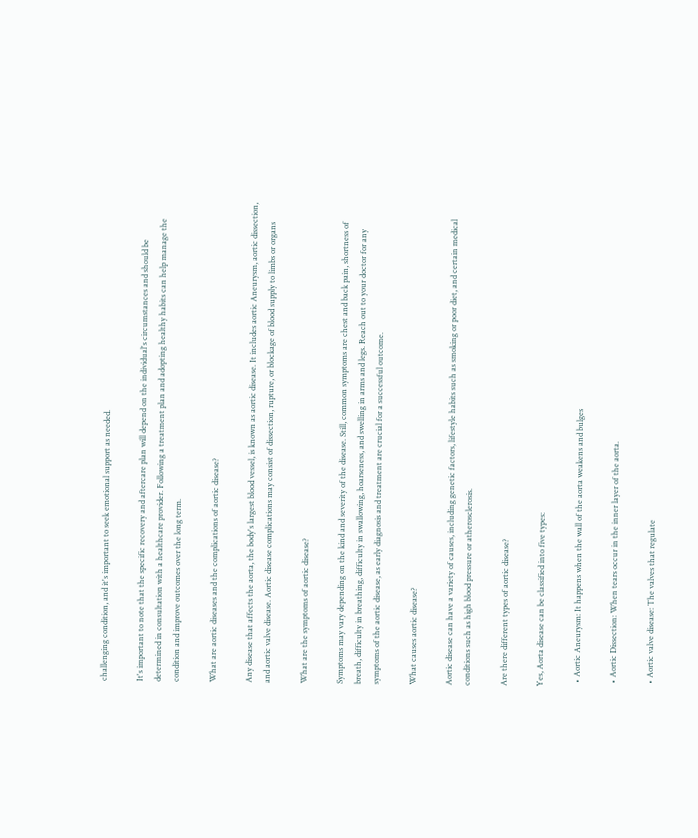challenging condition, and it's important to seek emotional support as needed.

It's important to note that the specific recovery and aftercare plan will depend on the individual's circumstances and should be determined in consultation with a healthcare provider. Following a treatment plan and adopting healthy habits can help manage the condition and improve outcomes over the long term.

What are aortic diseases and the complications of aortic disease?

Any disease that affects the aorta, the body's largest blood vessel, is known as aortic disease. It includes aortic Aneurysm, aortic dissection, and aortic valve disease. Aortic disease complications may consist of dissection, rupture, or blockage of blood supply to limbs or organs

What are the symptoms of aortic disease?

Symptoms may vary depending on the kind and severity of the disease. Still, common symptoms are chest and back pain, shortness of breath, difficulty in breathing, difficulty in swallowing, hoarseness, and swelling in arms and legs. Reach out to your doctor for any symptoms of the aortic disease, as early diagnosis and treatment are crucial for a successful outcome.

What causes aortic disease?

Aortic disease can have a variety of causes, including genetic factors, lifestyle habits such as smoking or poor diet, and certain medical conditions such as high blood pressure or atherosclerosis.

Are there different types of aortic disease?

Yes, Aorta disease can be classified into five types:

  • Aortic Aneurysm: It happens when the wall of the aorta weakens and bulges

  • Aortic Dissection: When tears occur in the inner layer of the aorta.

  • Aortic valve disease: The valves that regulate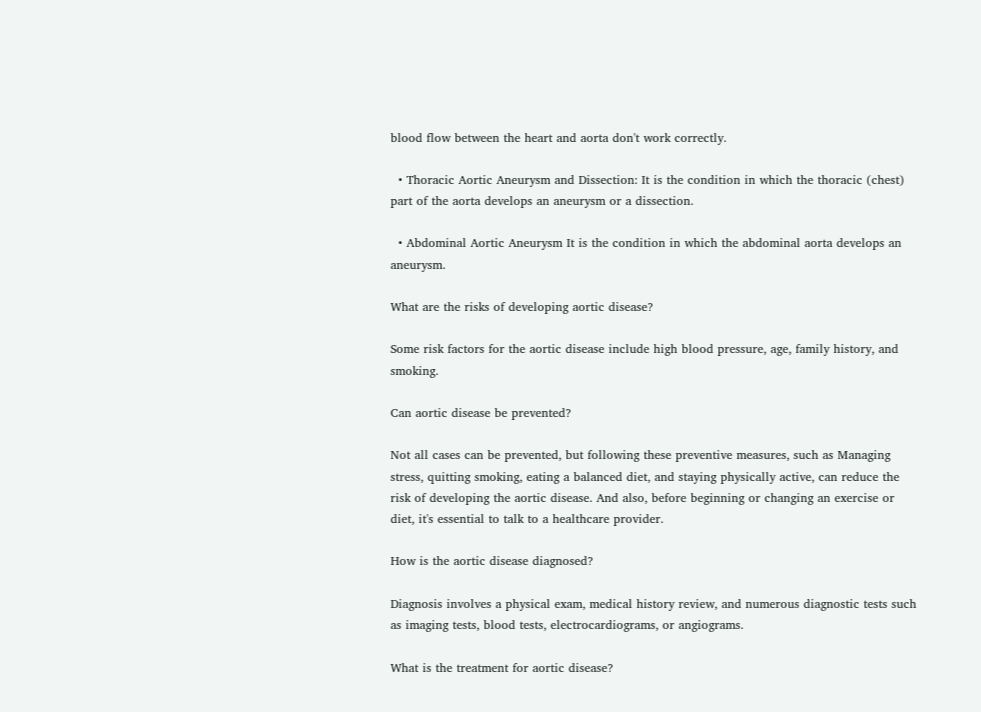blood flow between the heart and aorta don't work correctly.

  • Thoracic Aortic Aneurysm and Dissection: It is the condition in which the thoracic (chest) part of the aorta develops an aneurysm or a dissection.

  • Abdominal Aortic Aneurysm It is the condition in which the abdominal aorta develops an aneurysm.

What are the risks of developing aortic disease?

Some risk factors for the aortic disease include high blood pressure, age, family history, and smoking.

Can aortic disease be prevented?

Not all cases can be prevented, but following these preventive measures, such as Managing stress, quitting smoking, eating a balanced diet, and staying physically active, can reduce the risk of developing the aortic disease. And also, before beginning or changing an exercise or diet, it's essential to talk to a healthcare provider.

How is the aortic disease diagnosed?

Diagnosis involves a physical exam, medical history review, and numerous diagnostic tests such as imaging tests, blood tests, electrocardiograms, or angiograms.

What is the treatment for aortic disease?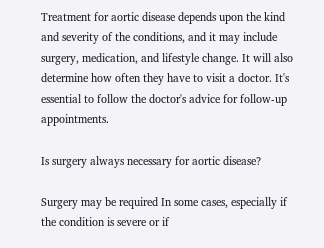Treatment for aortic disease depends upon the kind and severity of the conditions, and it may include surgery, medication, and lifestyle change. It will also determine how often they have to visit a doctor. It's essential to follow the doctor's advice for follow-up appointments.

Is surgery always necessary for aortic disease?

Surgery may be required In some cases, especially if the condition is severe or if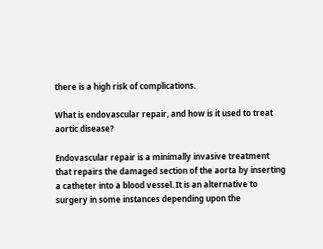there is a high risk of complications.

What is endovascular repair, and how is it used to treat aortic disease?

Endovascular repair is a minimally invasive treatment that repairs the damaged section of the aorta by inserting a catheter into a blood vessel. It is an alternative to surgery in some instances depending upon the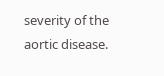severity of the aortic disease.